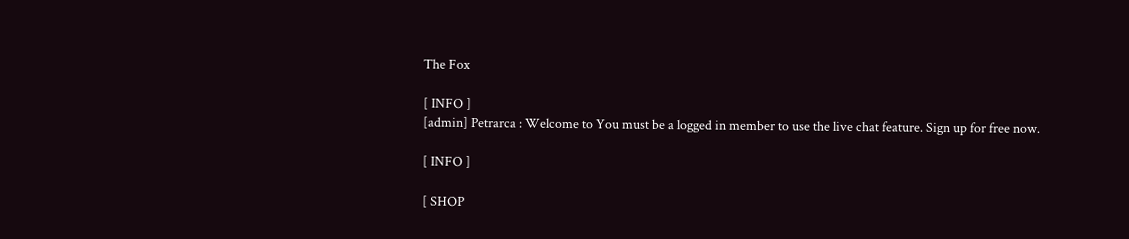The Fox

[ INFO ]
[admin] Petrarca : Welcome to You must be a logged in member to use the live chat feature. Sign up for free now.

[ INFO ]

[ SHOP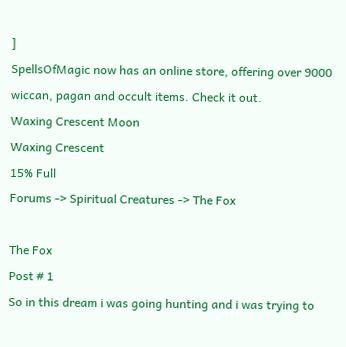]
SpellsOfMagic now has an online store, offering over 9000 wiccan, pagan and occult items. Check it out.
Waxing Crescent Moon
Waxing Crescent
15% Full
Forums -> Spiritual Creatures -> The Fox

The Fox
Post # 1
So in this dream i was going hunting and i was trying to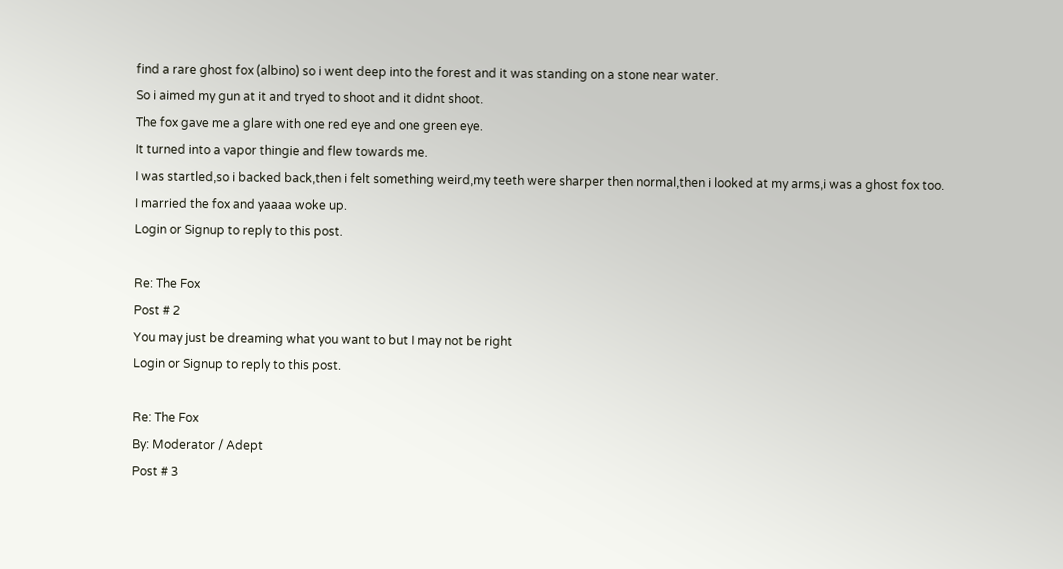find a rare ghost fox (albino) so i went deep into the forest and it was standing on a stone near water.
So i aimed my gun at it and tryed to shoot and it didnt shoot.
The fox gave me a glare with one red eye and one green eye.
It turned into a vapor thingie and flew towards me.
I was startled,so i backed back,then i felt something weird,my teeth were sharper then normal,then i looked at my arms,i was a ghost fox too.
I married the fox and yaaaa woke up.
Login or Signup to reply to this post.

Re: The Fox
Post # 2
You may just be dreaming what you want to but I may not be right
Login or Signup to reply to this post.

Re: The Fox
By: Moderator / Adept
Post # 3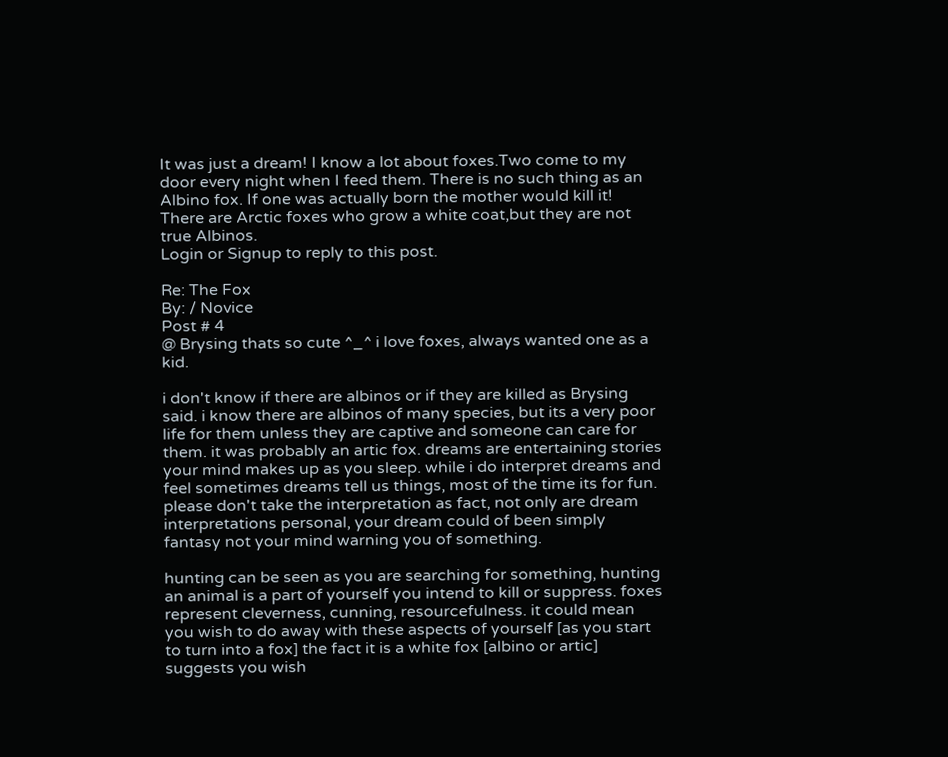It was just a dream! I know a lot about foxes.Two come to my door every night when I feed them. There is no such thing as an Albino fox. If one was actually born the mother would kill it!
There are Arctic foxes who grow a white coat,but they are not true Albinos.
Login or Signup to reply to this post.

Re: The Fox
By: / Novice
Post # 4
@ Brysing thats so cute ^_^ i love foxes, always wanted one as a kid.

i don't know if there are albinos or if they are killed as Brysing said. i know there are albinos of many species, but its a very poor life for them unless they are captive and someone can care for them. it was probably an artic fox. dreams are entertaining stories your mind makes up as you sleep. while i do interpret dreams and feel sometimes dreams tell us things, most of the time its for fun. please don't take the interpretation as fact, not only are dream interpretations personal, your dream could of been simply fantasy not your mind warning you of something.

hunting can be seen as you are searching for something, hunting an animal is a part of yourself you intend to kill or suppress. foxes represent cleverness, cunning, resourcefulness. it could mean you wish to do away with these aspects of yourself [as you start to turn into a fox] the fact it is a white fox [albino or artic] suggests you wish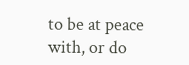to be at peace with, or do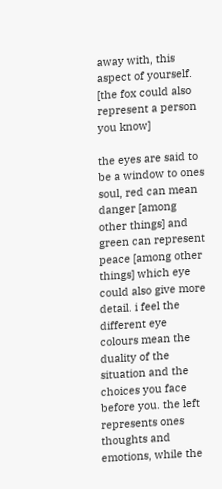away with, this aspect of yourself. [the fox could also represent a person you know]

the eyes are said to be a window to ones soul, red can mean danger [among other things] and green can represent peace [among other things] which eye could also give more detail. i feel the different eye colours mean the duality of the situation and the choices you face before you. the left represents ones thoughts and emotions, while the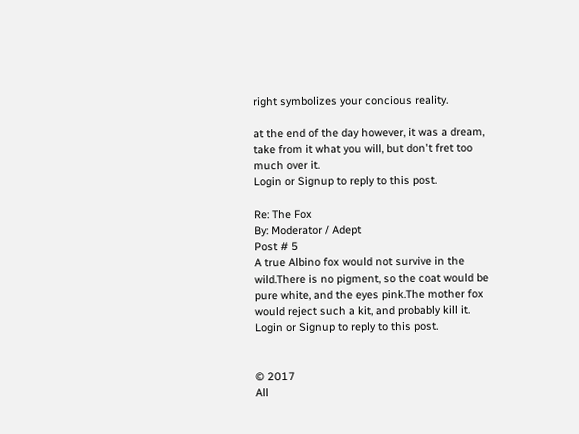right symbolizes your concious reality.

at the end of the day however, it was a dream, take from it what you will, but don't fret too much over it.
Login or Signup to reply to this post.

Re: The Fox
By: Moderator / Adept
Post # 5
A true Albino fox would not survive in the wild.There is no pigment, so the coat would be pure white, and the eyes pink.The mother fox would reject such a kit, and probably kill it.
Login or Signup to reply to this post.


© 2017
All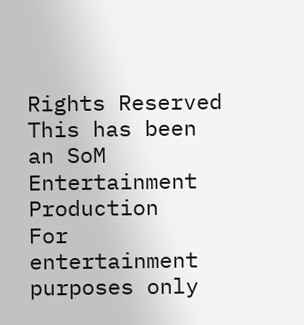Rights Reserved
This has been an SoM Entertainment Production
For entertainment purposes only